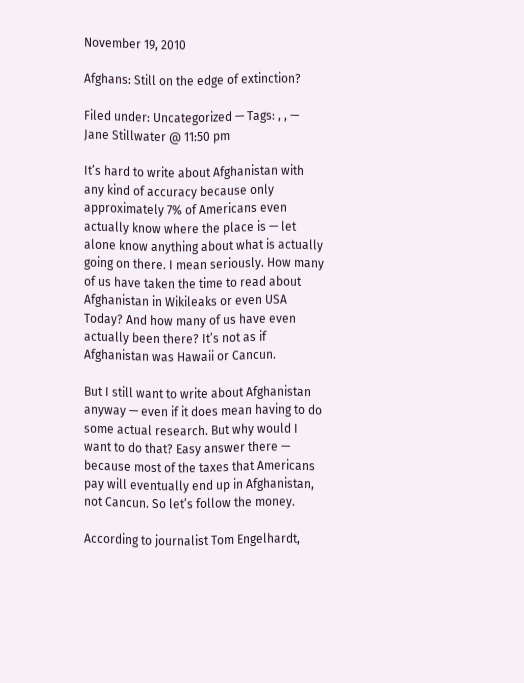November 19, 2010

Afghans: Still on the edge of extinction?

Filed under: Uncategorized — Tags: , , — Jane Stillwater @ 11:50 pm

It’s hard to write about Afghanistan with any kind of accuracy because only approximately 7% of Americans even actually know where the place is — let alone know anything about what is actually going on there. I mean seriously. How many of us have taken the time to read about Afghanistan in Wikileaks or even USA Today? And how many of us have even actually been there? It’s not as if Afghanistan was Hawaii or Cancun.

But I still want to write about Afghanistan anyway — even if it does mean having to do some actual research. But why would I want to do that? Easy answer there — because most of the taxes that Americans pay will eventually end up in Afghanistan, not Cancun. So let’s follow the money.

According to journalist Tom Engelhardt,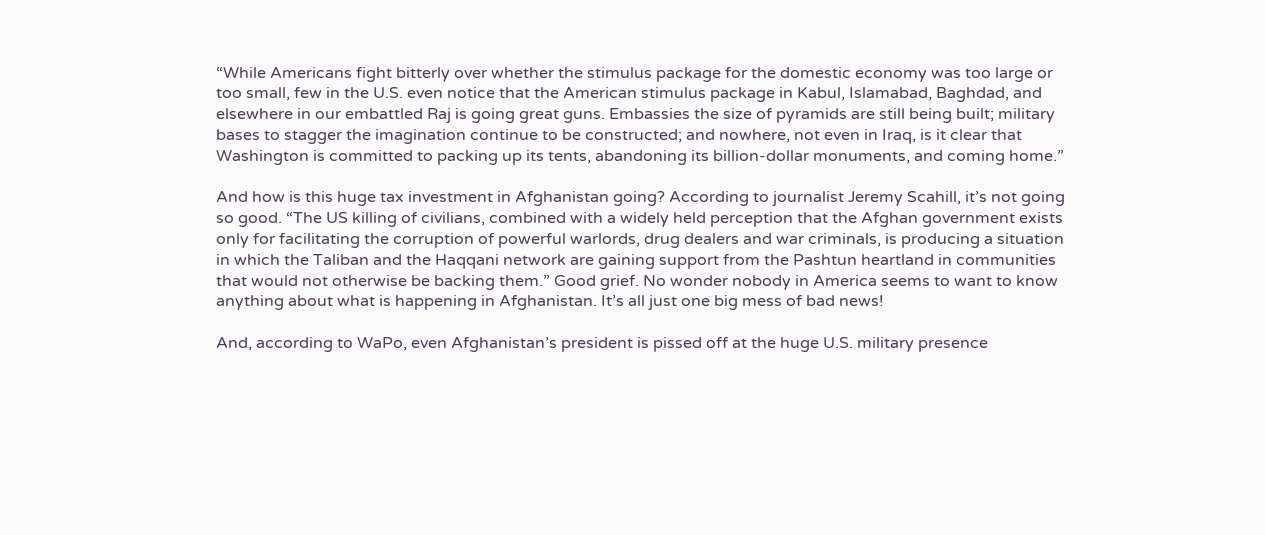“While Americans fight bitterly over whether the stimulus package for the domestic economy was too large or too small, few in the U.S. even notice that the American stimulus package in Kabul, Islamabad, Baghdad, and elsewhere in our embattled Raj is going great guns. Embassies the size of pyramids are still being built; military bases to stagger the imagination continue to be constructed; and nowhere, not even in Iraq, is it clear that Washington is committed to packing up its tents, abandoning its billion-dollar monuments, and coming home.”

And how is this huge tax investment in Afghanistan going? According to journalist Jeremy Scahill, it’s not going so good. “The US killing of civilians, combined with a widely held perception that the Afghan government exists only for facilitating the corruption of powerful warlords, drug dealers and war criminals, is producing a situation in which the Taliban and the Haqqani network are gaining support from the Pashtun heartland in communities that would not otherwise be backing them.” Good grief. No wonder nobody in America seems to want to know anything about what is happening in Afghanistan. It’s all just one big mess of bad news!

And, according to WaPo, even Afghanistan’s president is pissed off at the huge U.S. military presence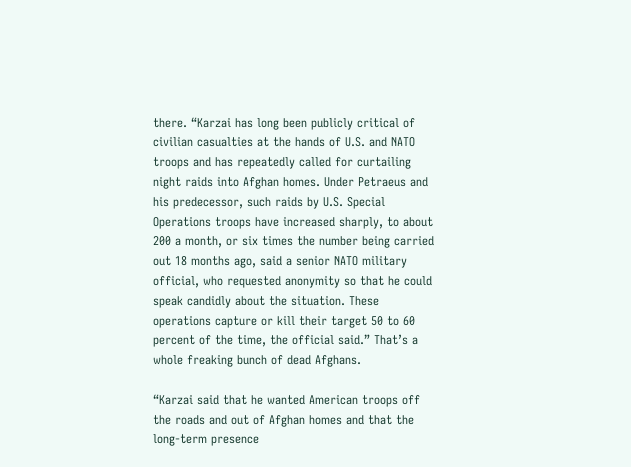there. “Karzai has long been publicly critical of civilian casualties at the hands of U.S. and NATO troops and has repeatedly called for curtailing night raids into Afghan homes. Under Petraeus and his predecessor, such raids by U.S. Special Operations troops have increased sharply, to about 200 a month, or six times the number being carried out 18 months ago, said a senior NATO military official, who requested anonymity so that he could speak candidly about the situation. These operations capture or kill their target 50 to 60 percent of the time, the official said.” That’s a whole freaking bunch of dead Afghans.

“Karzai said that he wanted American troops off the roads and out of Afghan homes and that the long-term presence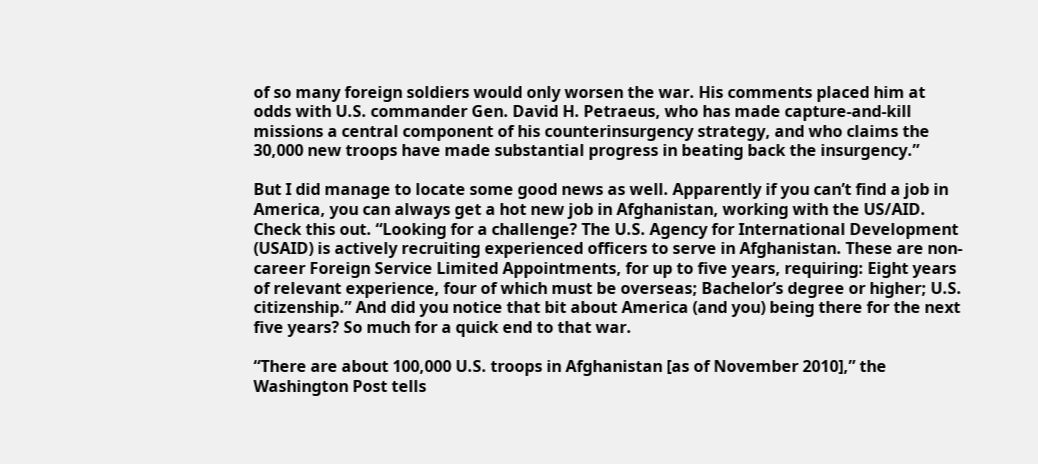of so many foreign soldiers would only worsen the war. His comments placed him at odds with U.S. commander Gen. David H. Petraeus, who has made capture-and-kill missions a central component of his counterinsurgency strategy, and who claims the 30,000 new troops have made substantial progress in beating back the insurgency.”

But I did manage to locate some good news as well. Apparently if you can’t find a job in America, you can always get a hot new job in Afghanistan, working with the US/AID. Check this out. “Looking for a challenge? The U.S. Agency for International Development (USAID) is actively recruiting experienced officers to serve in Afghanistan. These are non-career Foreign Service Limited Appointments, for up to five years, requiring: Eight years of relevant experience, four of which must be overseas; Bachelor’s degree or higher; U.S. citizenship.” And did you notice that bit about America (and you) being there for the next five years? So much for a quick end to that war.

“There are about 100,000 U.S. troops in Afghanistan [as of November 2010],” the Washington Post tells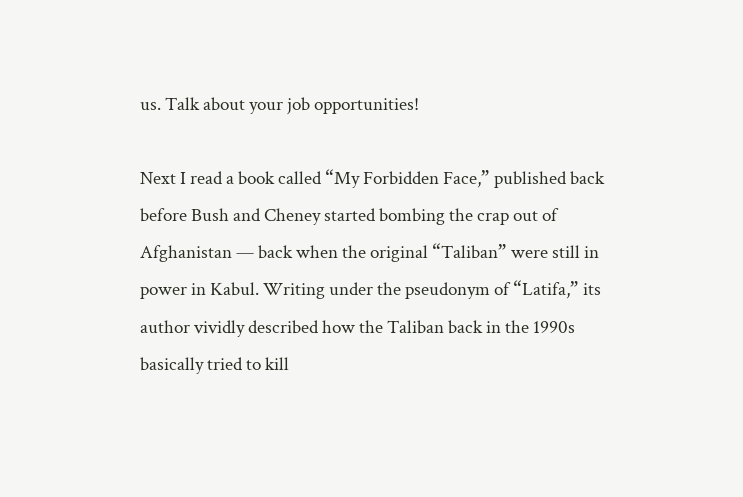us. Talk about your job opportunities!

Next I read a book called “My Forbidden Face,” published back before Bush and Cheney started bombing the crap out of Afghanistan — back when the original “Taliban” were still in power in Kabul. Writing under the pseudonym of “Latifa,” its author vividly described how the Taliban back in the 1990s basically tried to kill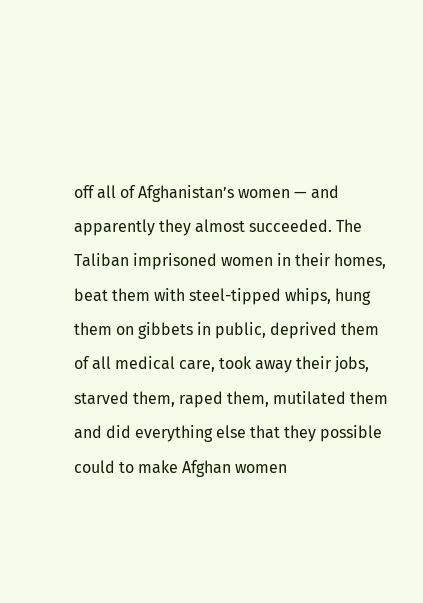off all of Afghanistan’s women — and apparently they almost succeeded. The Taliban imprisoned women in their homes, beat them with steel-tipped whips, hung them on gibbets in public, deprived them of all medical care, took away their jobs, starved them, raped them, mutilated them and did everything else that they possible could to make Afghan women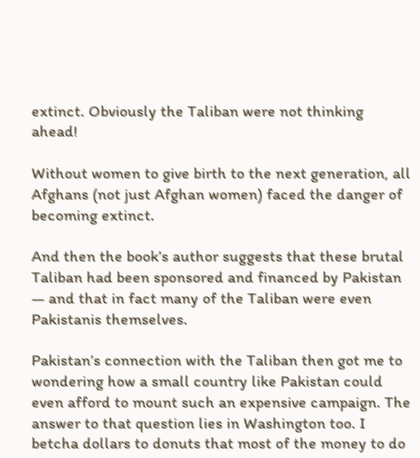extinct. Obviously the Taliban were not thinking ahead!

Without women to give birth to the next generation, all Afghans (not just Afghan women) faced the danger of becoming extinct.

And then the book’s author suggests that these brutal Taliban had been sponsored and financed by Pakistan — and that in fact many of the Taliban were even Pakistanis themselves.

Pakistan’s connection with the Taliban then got me to wondering how a small country like Pakistan could even afford to mount such an expensive campaign. The answer to that question lies in Washington too. I betcha dollars to donuts that most of the money to do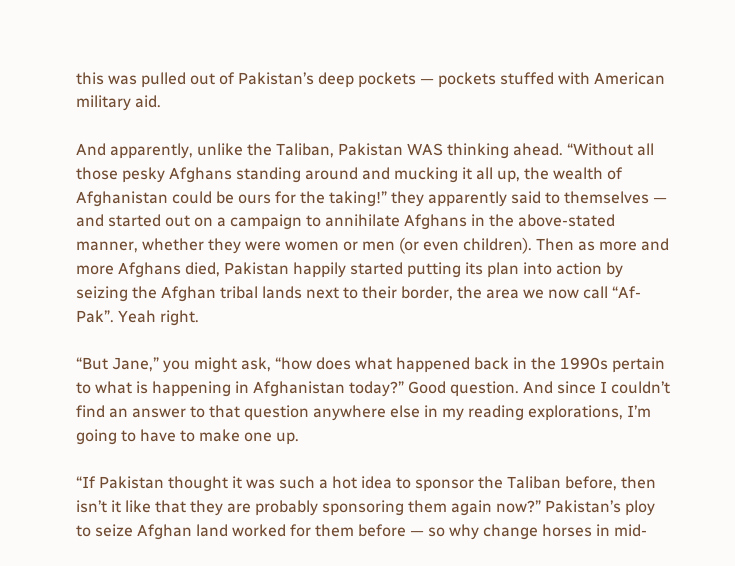this was pulled out of Pakistan’s deep pockets — pockets stuffed with American military aid.

And apparently, unlike the Taliban, Pakistan WAS thinking ahead. “Without all those pesky Afghans standing around and mucking it all up, the wealth of Afghanistan could be ours for the taking!” they apparently said to themselves — and started out on a campaign to annihilate Afghans in the above-stated manner, whether they were women or men (or even children). Then as more and more Afghans died, Pakistan happily started putting its plan into action by seizing the Afghan tribal lands next to their border, the area we now call “Af-Pak”. Yeah right.

“But Jane,” you might ask, “how does what happened back in the 1990s pertain to what is happening in Afghanistan today?” Good question. And since I couldn’t find an answer to that question anywhere else in my reading explorations, I’m going to have to make one up.

“If Pakistan thought it was such a hot idea to sponsor the Taliban before, then isn’t it like that they are probably sponsoring them again now?” Pakistan’s ploy to seize Afghan land worked for them before — so why change horses in mid-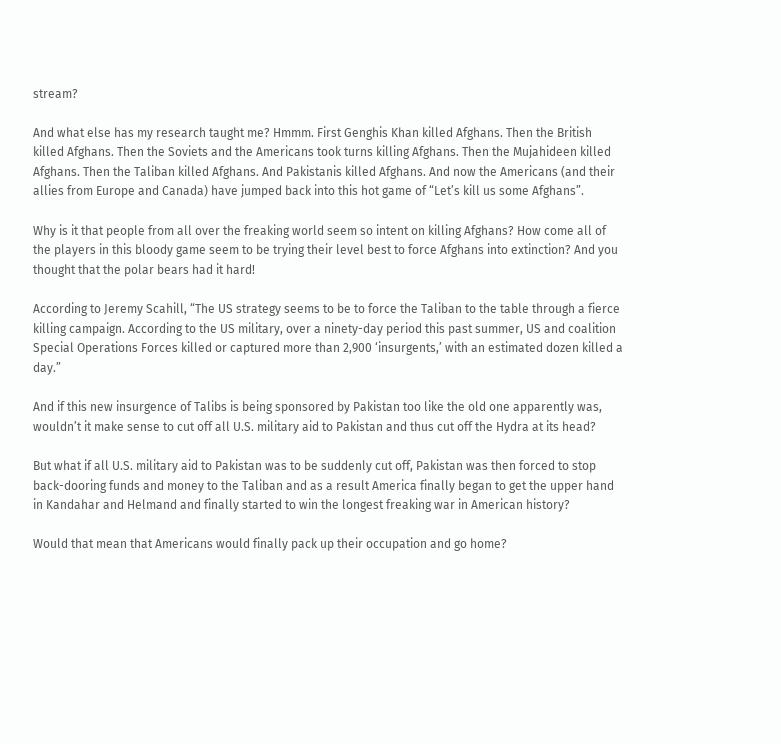stream?

And what else has my research taught me? Hmmm. First Genghis Khan killed Afghans. Then the British killed Afghans. Then the Soviets and the Americans took turns killing Afghans. Then the Mujahideen killed Afghans. Then the Taliban killed Afghans. And Pakistanis killed Afghans. And now the Americans (and their allies from Europe and Canada) have jumped back into this hot game of “Let’s kill us some Afghans”.

Why is it that people from all over the freaking world seem so intent on killing Afghans? How come all of the players in this bloody game seem to be trying their level best to force Afghans into extinction? And you thought that the polar bears had it hard!

According to Jeremy Scahill, “The US strategy seems to be to force the Taliban to the table through a fierce killing campaign. According to the US military, over a ninety-day period this past summer, US and coalition Special Operations Forces killed or captured more than 2,900 ‘insurgents,’ with an estimated dozen killed a day.”

And if this new insurgence of Talibs is being sponsored by Pakistan too like the old one apparently was, wouldn’t it make sense to cut off all U.S. military aid to Pakistan and thus cut off the Hydra at its head?

But what if all U.S. military aid to Pakistan was to be suddenly cut off, Pakistan was then forced to stop back-dooring funds and money to the Taliban and as a result America finally began to get the upper hand in Kandahar and Helmand and finally started to win the longest freaking war in American history?

Would that mean that Americans would finally pack up their occupation and go home?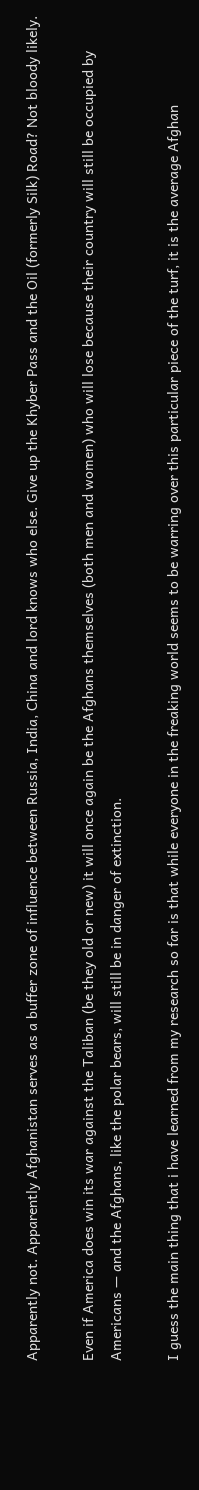Apparently not. Apparently Afghanistan serves as a buffer zone of influence between Russia, India, China and lord knows who else. Give up the Khyber Pass and the Oil (formerly Silk) Road? Not bloody likely.

Even if America does win its war against the Taliban (be they old or new) it will once again be the Afghans themselves (both men and women) who will lose because their country will still be occupied by Americans — and the Afghans, like the polar bears, will still be in danger of extinction.

I guess the main thing that i have learned from my research so far is that while everyone in the freaking world seems to be warring over this particular piece of the turf, it is the average Afghan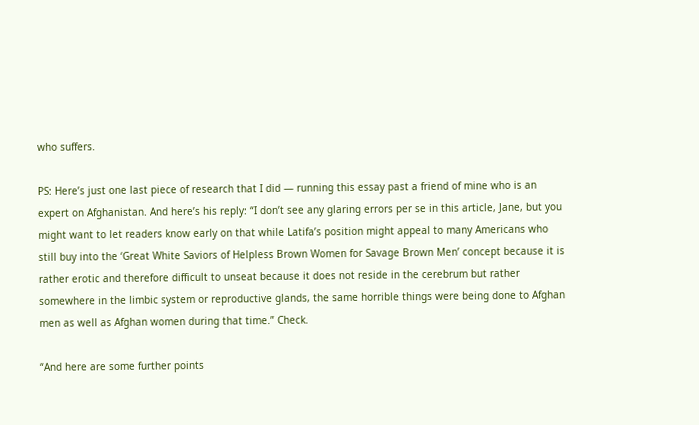who suffers.

PS: Here’s just one last piece of research that I did — running this essay past a friend of mine who is an expert on Afghanistan. And here’s his reply: “I don’t see any glaring errors per se in this article, Jane, but you might want to let readers know early on that while Latifa’s position might appeal to many Americans who still buy into the ‘Great White Saviors of Helpless Brown Women for Savage Brown Men’ concept because it is rather erotic and therefore difficult to unseat because it does not reside in the cerebrum but rather somewhere in the limbic system or reproductive glands, the same horrible things were being done to Afghan men as well as Afghan women during that time.” Check.

“And here are some further points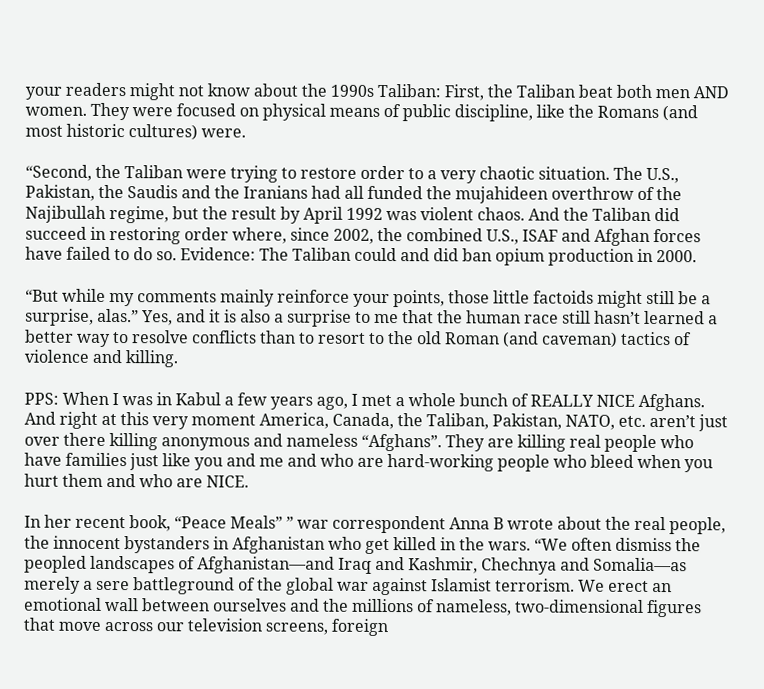your readers might not know about the 1990s Taliban: First, the Taliban beat both men AND women. They were focused on physical means of public discipline, like the Romans (and most historic cultures) were.

“Second, the Taliban were trying to restore order to a very chaotic situation. The U.S., Pakistan, the Saudis and the Iranians had all funded the mujahideen overthrow of the Najibullah regime, but the result by April 1992 was violent chaos. And the Taliban did succeed in restoring order where, since 2002, the combined U.S., ISAF and Afghan forces have failed to do so. Evidence: The Taliban could and did ban opium production in 2000.

“But while my comments mainly reinforce your points, those little factoids might still be a surprise, alas.” Yes, and it is also a surprise to me that the human race still hasn’t learned a better way to resolve conflicts than to resort to the old Roman (and caveman) tactics of violence and killing.

PPS: When I was in Kabul a few years ago, I met a whole bunch of REALLY NICE Afghans. And right at this very moment America, Canada, the Taliban, Pakistan, NATO, etc. aren’t just over there killing anonymous and nameless “Afghans”. They are killing real people who have families just like you and me and who are hard-working people who bleed when you hurt them and who are NICE.

In her recent book, “Peace Meals” ” war correspondent Anna B wrote about the real people, the innocent bystanders in Afghanistan who get killed in the wars. “We often dismiss the peopled landscapes of Afghanistan—and Iraq and Kashmir, Chechnya and Somalia—as merely a sere battleground of the global war against Islamist terrorism. We erect an emotional wall between ourselves and the millions of nameless, two-dimensional figures that move across our television screens, foreign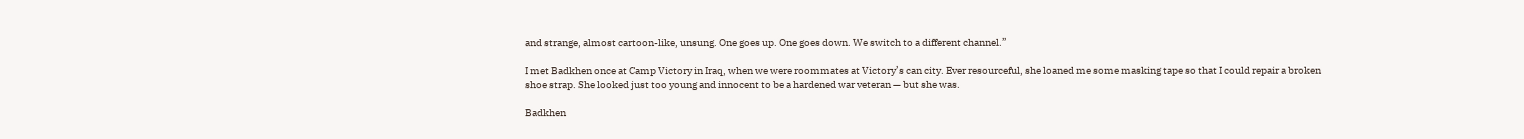and strange, almost cartoon-like, unsung. One goes up. One goes down. We switch to a different channel.”

I met Badkhen once at Camp Victory in Iraq, when we were roommates at Victory’s can city. Ever resourceful, she loaned me some masking tape so that I could repair a broken shoe strap. She looked just too young and innocent to be a hardened war veteran — but she was.

Badkhen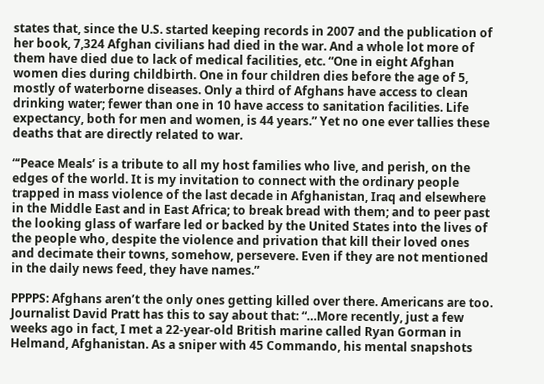states that, since the U.S. started keeping records in 2007 and the publication of her book, 7,324 Afghan civilians had died in the war. And a whole lot more of them have died due to lack of medical facilities, etc. “One in eight Afghan women dies during childbirth. One in four children dies before the age of 5, mostly of waterborne diseases. Only a third of Afghans have access to clean drinking water; fewer than one in 10 have access to sanitation facilities. Life expectancy, both for men and women, is 44 years.” Yet no one ever tallies these deaths that are directly related to war.

“‘Peace Meals’ is a tribute to all my host families who live, and perish, on the edges of the world. It is my invitation to connect with the ordinary people trapped in mass violence of the last decade in Afghanistan, Iraq and elsewhere in the Middle East and in East Africa; to break bread with them; and to peer past the looking glass of warfare led or backed by the United States into the lives of the people who, despite the violence and privation that kill their loved ones and decimate their towns, somehow, persevere. Even if they are not mentioned in the daily news feed, they have names.”

PPPPS: Afghans aren’t the only ones getting killed over there. Americans are too. Journalist David Pratt has this to say about that: “…More recently, just a few weeks ago in fact, I met a 22-year-old British marine called Ryan Gorman in Helmand, Afghanistan. As a sniper with 45 Commando, his mental snapshots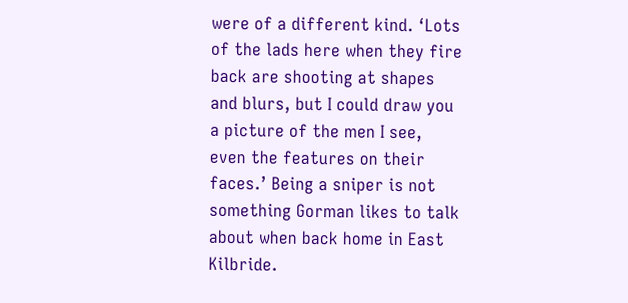were of a different kind. ‘Lots of the lads here when they fire back are shooting at shapes and blurs, but I could draw you a picture of the men I see, even the features on their faces.’ Being a sniper is not something Gorman likes to talk about when back home in East Kilbride.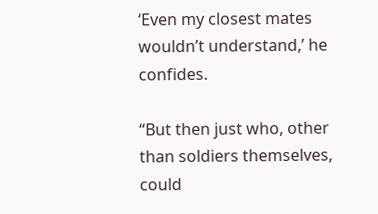‘Even my closest mates wouldn’t understand,’ he confides.

“But then just who, other than soldiers themselves, could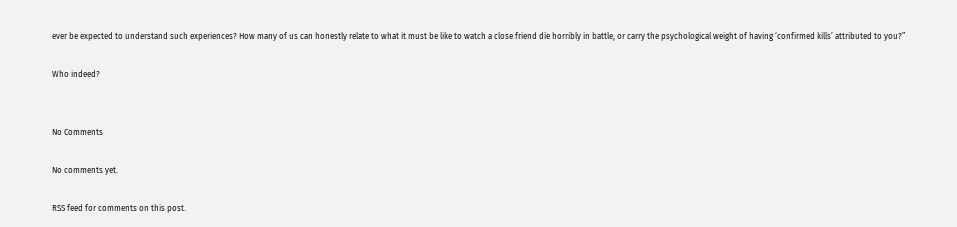ever be expected to understand such experiences? How many of us can honestly relate to what it must be like to watch a close friend die horribly in battle, or carry the psychological weight of having ‘confirmed kills’ attributed to you?”

Who indeed?


No Comments

No comments yet.

RSS feed for comments on this post.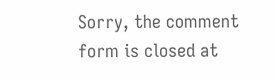Sorry, the comment form is closed at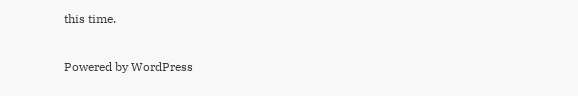this time.

Powered by WordPress